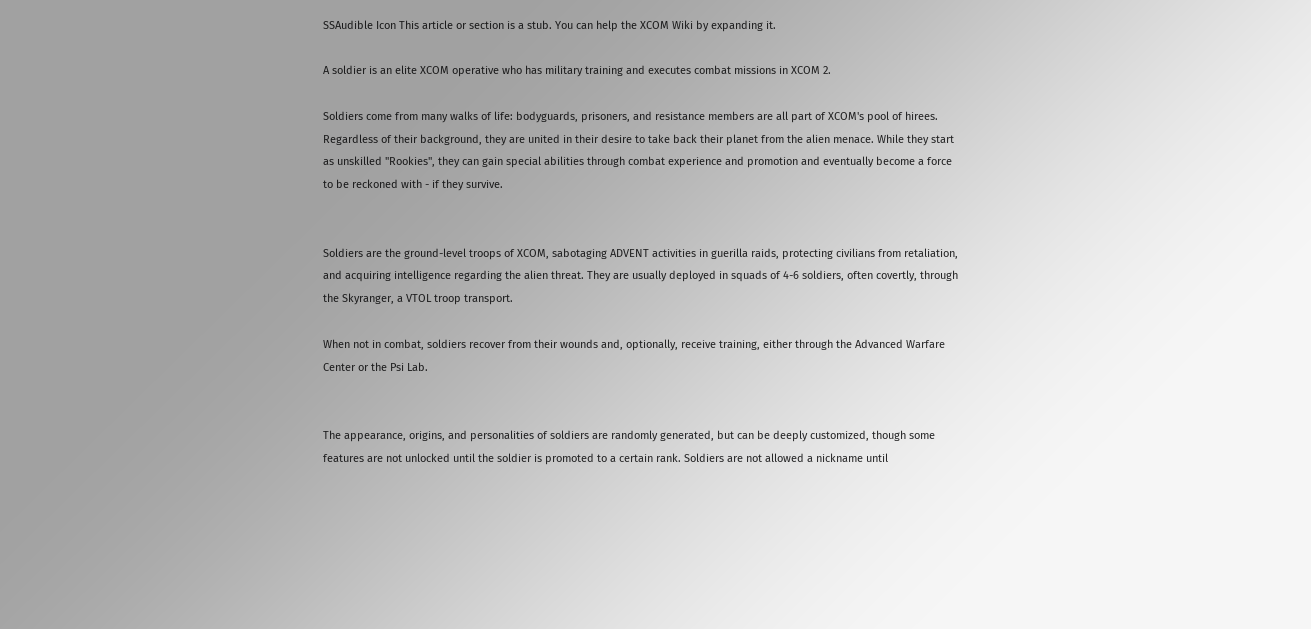SSAudible Icon This article or section is a stub. You can help the XCOM Wiki by expanding it.

A soldier is an elite XCOM operative who has military training and executes combat missions in XCOM 2.

Soldiers come from many walks of life: bodyguards, prisoners, and resistance members are all part of XCOM's pool of hirees. Regardless of their background, they are united in their desire to take back their planet from the alien menace. While they start as unskilled "Rookies", they can gain special abilities through combat experience and promotion and eventually become a force to be reckoned with - if they survive.


Soldiers are the ground-level troops of XCOM, sabotaging ADVENT activities in guerilla raids, protecting civilians from retaliation, and acquiring intelligence regarding the alien threat. They are usually deployed in squads of 4-6 soldiers, often covertly, through the Skyranger, a VTOL troop transport.

When not in combat, soldiers recover from their wounds and, optionally, receive training, either through the Advanced Warfare Center or the Psi Lab.


The appearance, origins, and personalities of soldiers are randomly generated, but can be deeply customized, though some features are not unlocked until the soldier is promoted to a certain rank. Soldiers are not allowed a nickname until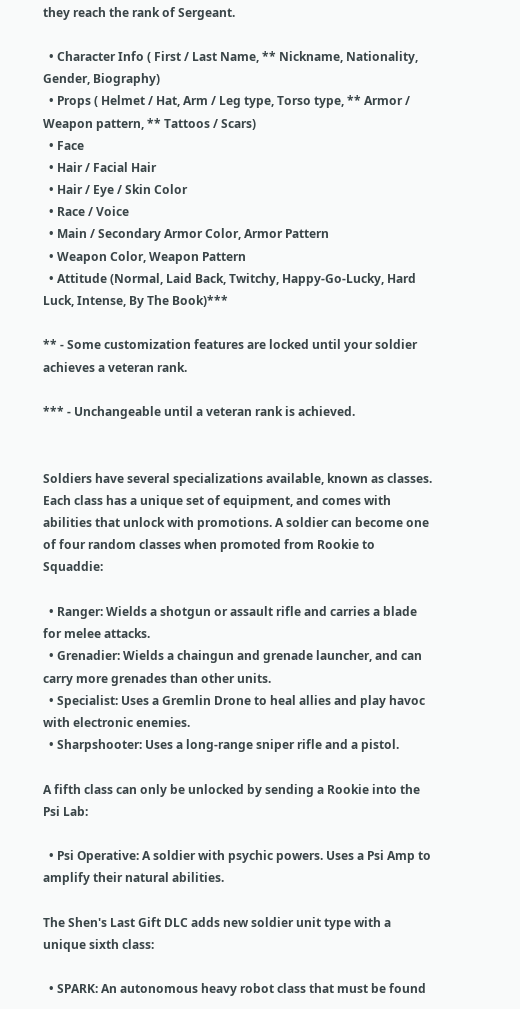they reach the rank of Sergeant.

  • Character Info ( First / Last Name, ** Nickname, Nationality, Gender, Biography)
  • Props ( Helmet / Hat, Arm / Leg type, Torso type, ** Armor / Weapon pattern, ** Tattoos / Scars)
  • Face
  • Hair / Facial Hair
  • Hair / Eye / Skin Color
  • Race / Voice
  • Main / Secondary Armor Color, Armor Pattern
  • Weapon Color, Weapon Pattern
  • Attitude (Normal, Laid Back, Twitchy, Happy-Go-Lucky, Hard Luck, Intense, By The Book)***

** - Some customization features are locked until your soldier achieves a veteran rank.

*** - Unchangeable until a veteran rank is achieved.


Soldiers have several specializations available, known as classes. Each class has a unique set of equipment, and comes with abilities that unlock with promotions. A soldier can become one of four random classes when promoted from Rookie to Squaddie:

  • Ranger: Wields a shotgun or assault rifle and carries a blade for melee attacks.
  • Grenadier: Wields a chaingun and grenade launcher, and can carry more grenades than other units.
  • Specialist: Uses a Gremlin Drone to heal allies and play havoc with electronic enemies.
  • Sharpshooter: Uses a long-range sniper rifle and a pistol.

A fifth class can only be unlocked by sending a Rookie into the Psi Lab:

  • Psi Operative: A soldier with psychic powers. Uses a Psi Amp to amplify their natural abilities.

The Shen's Last Gift DLC adds new soldier unit type with a unique sixth class:

  • SPARK: An autonomous heavy robot class that must be found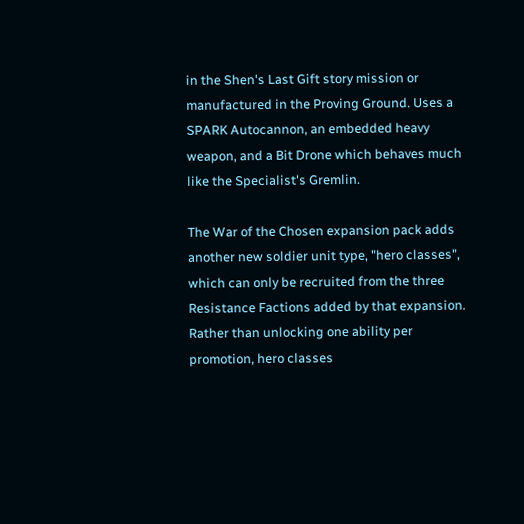in the Shen's Last Gift story mission or manufactured in the Proving Ground. Uses a SPARK Autocannon, an embedded heavy weapon, and a Bit Drone which behaves much like the Specialist's Gremlin.

The War of the Chosen expansion pack adds another new soldier unit type, "hero classes", which can only be recruited from the three Resistance Factions added by that expansion. Rather than unlocking one ability per promotion, hero classes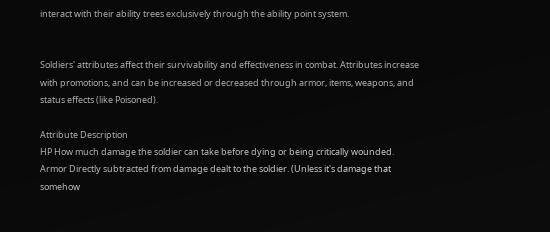interact with their ability trees exclusively through the ability point system.


Soldiers' attributes affect their survivability and effectiveness in combat. Attributes increase with promotions, and can be increased or decreased through armor, items, weapons, and status effects (like Poisoned).

Attribute Description
HP How much damage the soldier can take before dying or being critically wounded.
Armor Directly subtracted from damage dealt to the soldier. (Unless it's damage that somehow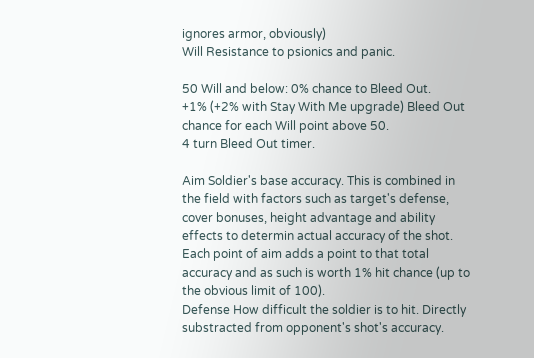ignores armor, obviously)
Will Resistance to psionics and panic.

50 Will and below: 0% chance to Bleed Out.
+1% (+2% with Stay With Me upgrade) Bleed Out chance for each Will point above 50.
4 turn Bleed Out timer.

Aim Soldier's base accuracy. This is combined in the field with factors such as target's defense, cover bonuses, height advantage and ability effects to determin actual accuracy of the shot. Each point of aim adds a point to that total accuracy and as such is worth 1% hit chance (up to the obvious limit of 100).
Defense How difficult the soldier is to hit. Directly substracted from opponent's shot's accuracy.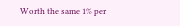Worth the same 1% per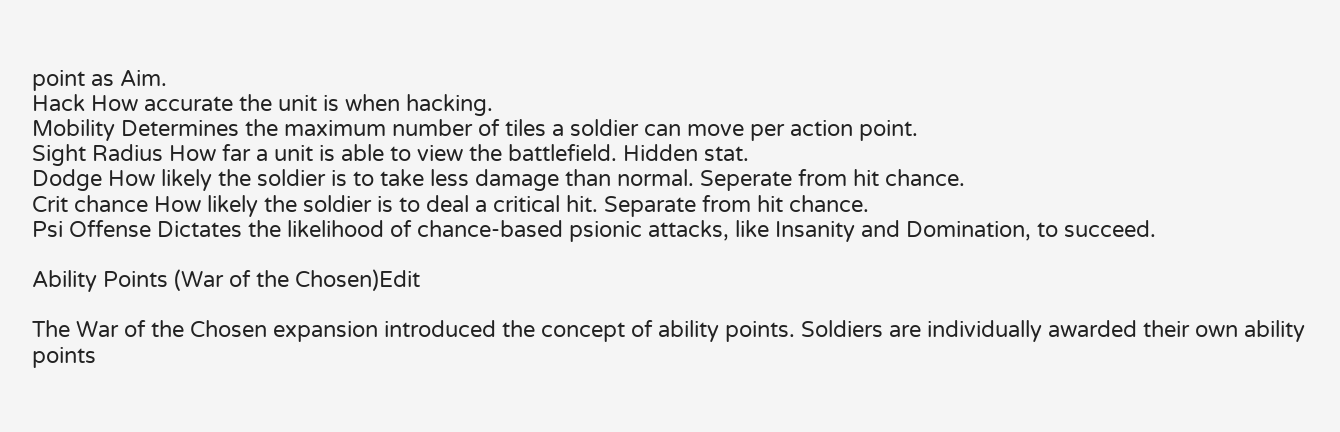point as Aim.
Hack How accurate the unit is when hacking.
Mobility Determines the maximum number of tiles a soldier can move per action point.
Sight Radius How far a unit is able to view the battlefield. Hidden stat.
Dodge How likely the soldier is to take less damage than normal. Seperate from hit chance.
Crit chance How likely the soldier is to deal a critical hit. Separate from hit chance.
Psi Offense Dictates the likelihood of chance-based psionic attacks, like Insanity and Domination, to succeed.

Ability Points (War of the Chosen)Edit

The War of the Chosen expansion introduced the concept of ability points. Soldiers are individually awarded their own ability points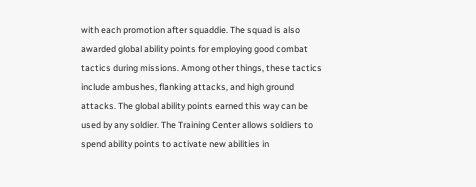with each promotion after squaddie. The squad is also awarded global ability points for employing good combat tactics during missions. Among other things, these tactics include ambushes, flanking attacks, and high ground attacks. The global ability points earned this way can be used by any soldier. The Training Center allows soldiers to spend ability points to activate new abilities in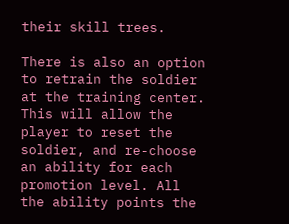their skill trees.

There is also an option to retrain the soldier at the training center. This will allow the player to reset the soldier, and re-choose an ability for each promotion level. All the ability points the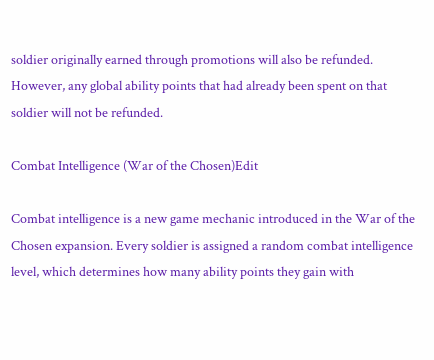soldier originally earned through promotions will also be refunded. However, any global ability points that had already been spent on that soldier will not be refunded.

Combat Intelligence (War of the Chosen)Edit

Combat intelligence is a new game mechanic introduced in the War of the Chosen expansion. Every soldier is assigned a random combat intelligence level, which determines how many ability points they gain with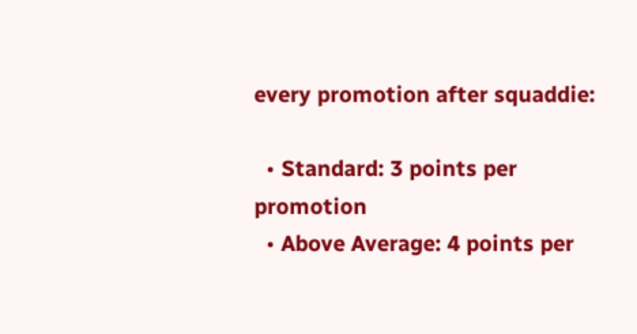every promotion after squaddie:

  • Standard: 3 points per promotion
  • Above Average: 4 points per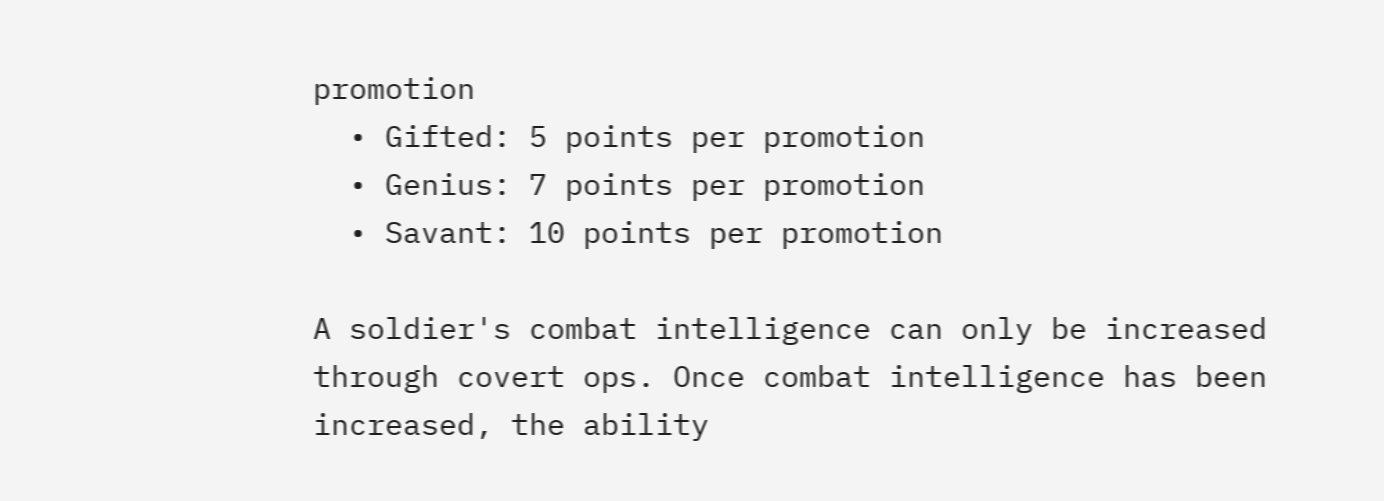promotion
  • Gifted: 5 points per promotion
  • Genius: 7 points per promotion
  • Savant: 10 points per promotion

A soldier's combat intelligence can only be increased through covert ops. Once combat intelligence has been increased, the ability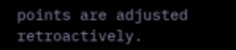points are adjusted retroactively.